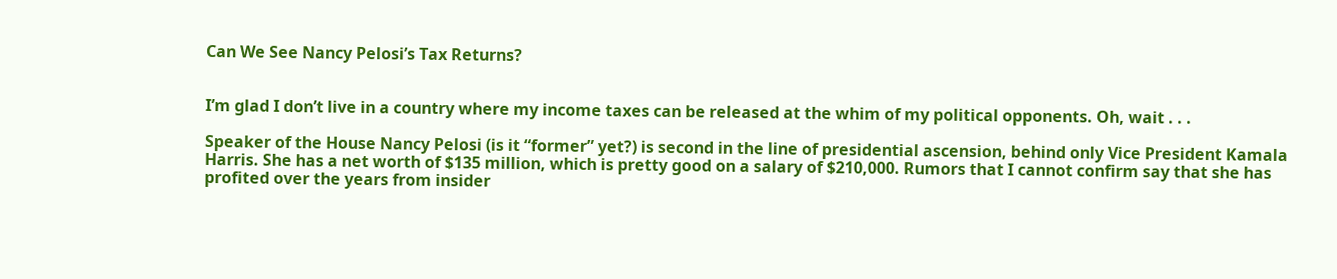Can We See Nancy Pelosi’s Tax Returns?


I’m glad I don’t live in a country where my income taxes can be released at the whim of my political opponents. Oh, wait . . .

Speaker of the House Nancy Pelosi (is it “former” yet?) is second in the line of presidential ascension, behind only Vice President Kamala Harris. She has a net worth of $135 million, which is pretty good on a salary of $210,000. Rumors that I cannot confirm say that she has profited over the years from insider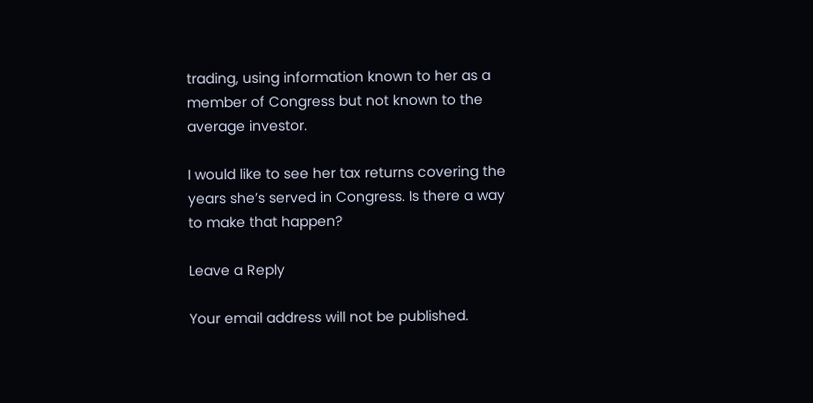trading, using information known to her as a member of Congress but not known to the average investor.

I would like to see her tax returns covering the years she’s served in Congress. Is there a way to make that happen?

Leave a Reply

Your email address will not be published.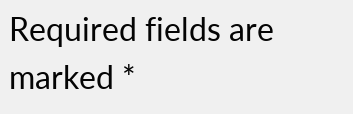Required fields are marked *